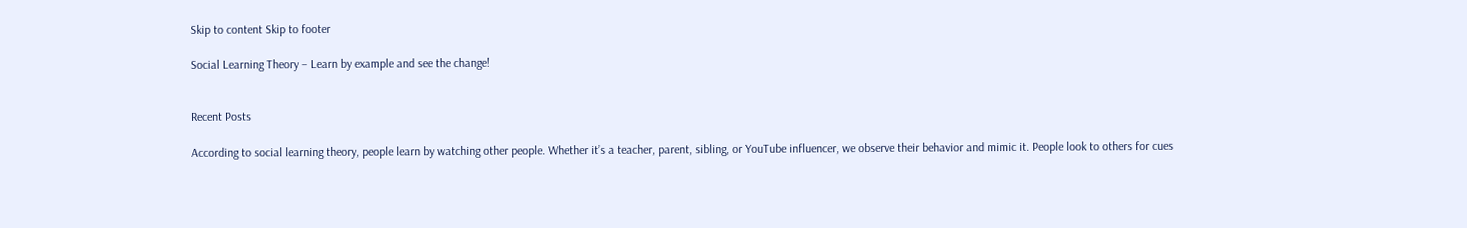Skip to content Skip to footer

Social Learning Theory – Learn by example and see the change!


Recent Posts

According to social learning theory, people learn by watching other people. Whether it’s a teacher, parent, sibling, or YouTube influencer, we observe their behavior and mimic it. People look to others for cues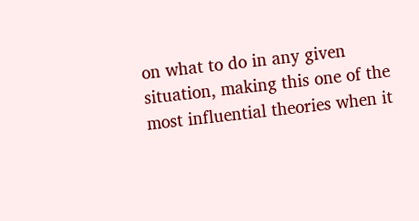on what to do in any given situation, making this one of the most influential theories when it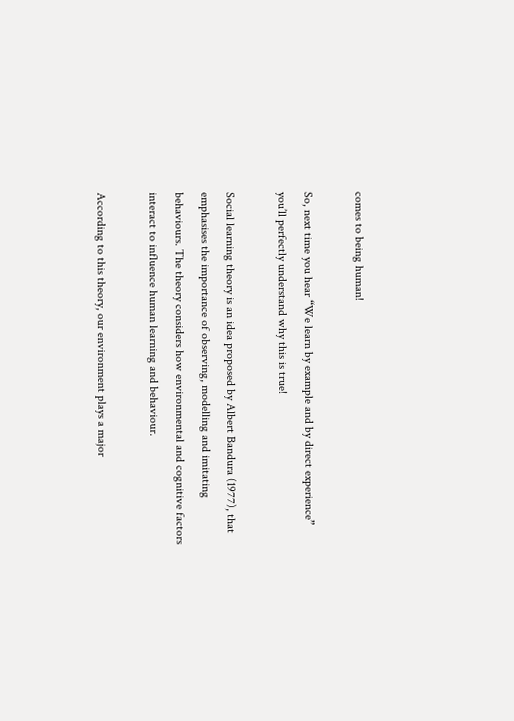comes to being human!

So, next time you hear “We learn by example and by direct experience” you’ll perfectly understand why this is true!

Social learning theory is an idea proposed by Albert Bandura (1977), that emphasises the importance of observing, modelling and imitating behaviours. The theory considers how environmental and cognitive factors interact to influence human learning and behaviour.

According to this theory, our environment plays a major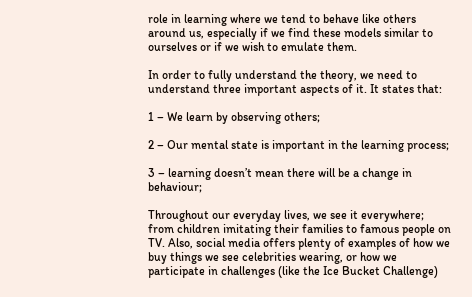role in learning where we tend to behave like others around us, especially if we find these models similar to ourselves or if we wish to emulate them.

In order to fully understand the theory, we need to understand three important aspects of it. It states that:

1 – We learn by observing others;

2 – Our mental state is important in the learning process;

3 – learning doesn’t mean there will be a change in behaviour;

Throughout our everyday lives, we see it everywhere; from children imitating their families to famous people on TV. Also, social media offers plenty of examples of how we buy things we see celebrities wearing, or how we participate in challenges (like the Ice Bucket Challenge)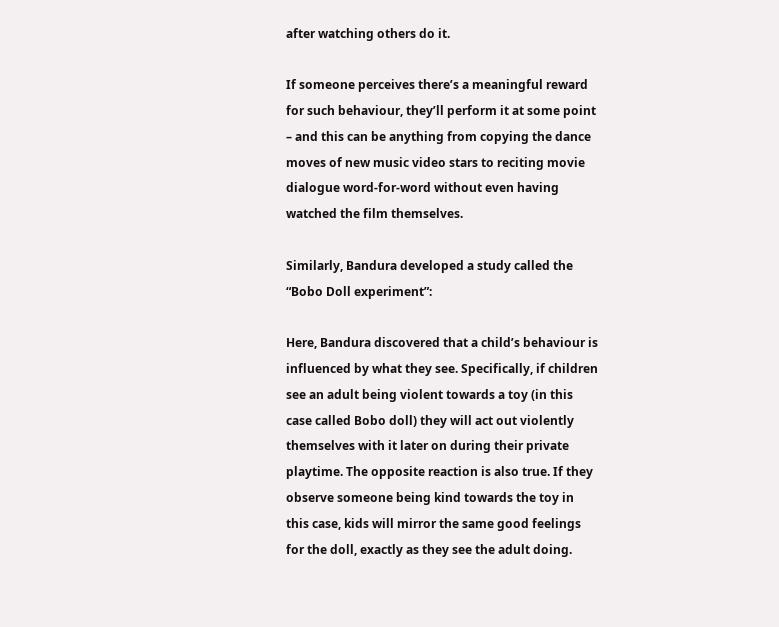after watching others do it.

If someone perceives there’s a meaningful reward for such behaviour, they’ll perform it at some point – and this can be anything from copying the dance moves of new music video stars to reciting movie dialogue word-for-word without even having watched the film themselves.

Similarly, Bandura developed a study called the “Bobo Doll experiment”:

Here, Bandura discovered that a child’s behaviour is influenced by what they see. Specifically, if children see an adult being violent towards a toy (in this case called Bobo doll) they will act out violently themselves with it later on during their private playtime. The opposite reaction is also true. If they observe someone being kind towards the toy in this case, kids will mirror the same good feelings for the doll, exactly as they see the adult doing.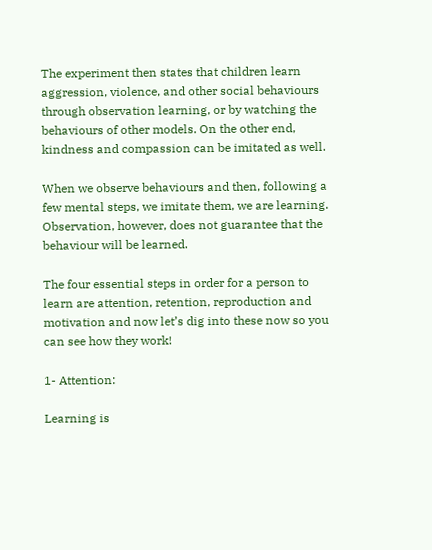The experiment then states that children learn aggression, violence, and other social behaviours through observation learning, or by watching the behaviours of other models. On the other end, kindness and compassion can be imitated as well.

When we observe behaviours and then, following a few mental steps, we imitate them, we are learning. Observation, however, does not guarantee that the behaviour will be learned.

The four essential steps in order for a person to learn are attention, retention, reproduction and motivation and now let’s dig into these now so you can see how they work!

1- Attention:

Learning is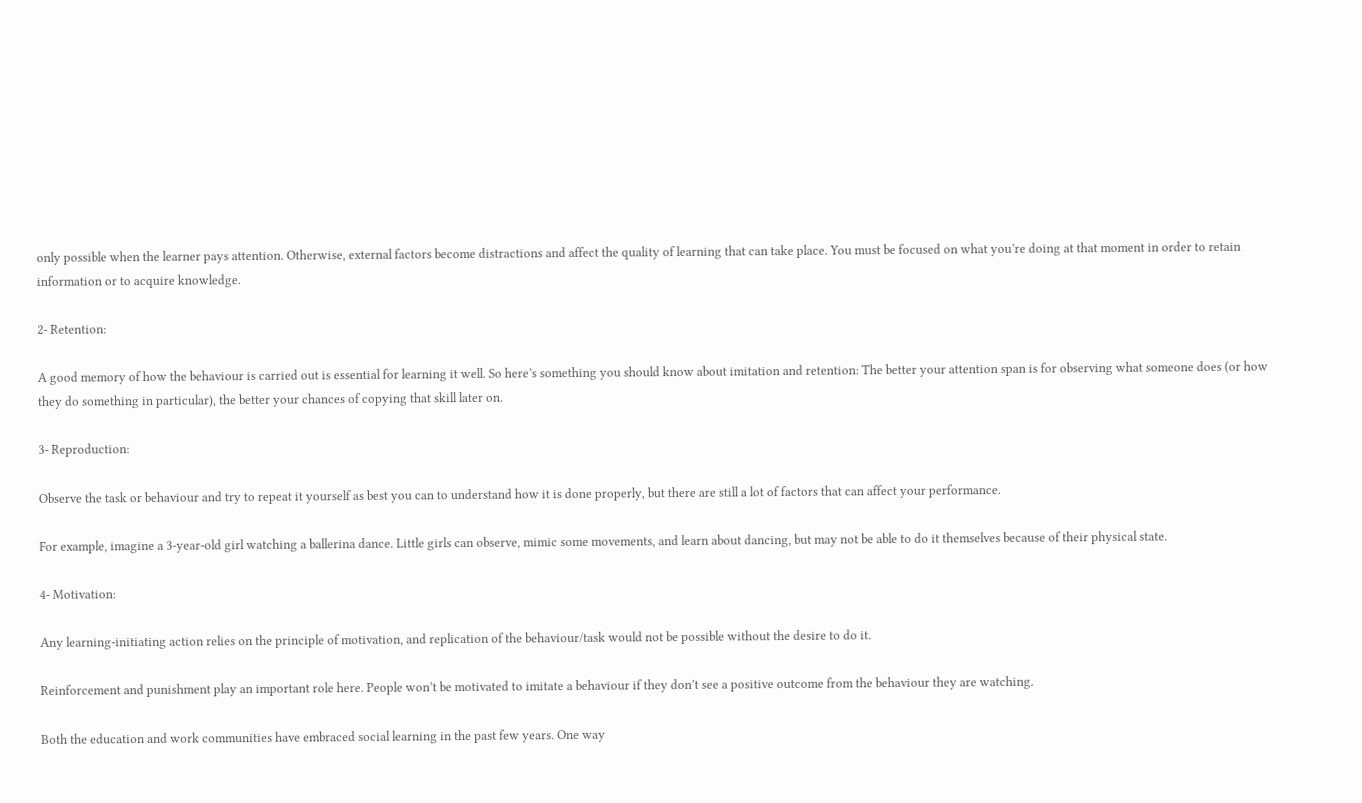only possible when the learner pays attention. Otherwise, external factors become distractions and affect the quality of learning that can take place. You must be focused on what you’re doing at that moment in order to retain information or to acquire knowledge.

2- Retention:

A good memory of how the behaviour is carried out is essential for learning it well. So here’s something you should know about imitation and retention: The better your attention span is for observing what someone does (or how they do something in particular), the better your chances of copying that skill later on.

3- Reproduction:

Observe the task or behaviour and try to repeat it yourself as best you can to understand how it is done properly, but there are still a lot of factors that can affect your performance.

For example, imagine a 3-year-old girl watching a ballerina dance. Little girls can observe, mimic some movements, and learn about dancing, but may not be able to do it themselves because of their physical state.

4- Motivation:

Any learning-initiating action relies on the principle of motivation, and replication of the behaviour/task would not be possible without the desire to do it.

Reinforcement and punishment play an important role here. People won’t be motivated to imitate a behaviour if they don’t see a positive outcome from the behaviour they are watching.

Both the education and work communities have embraced social learning in the past few years. One way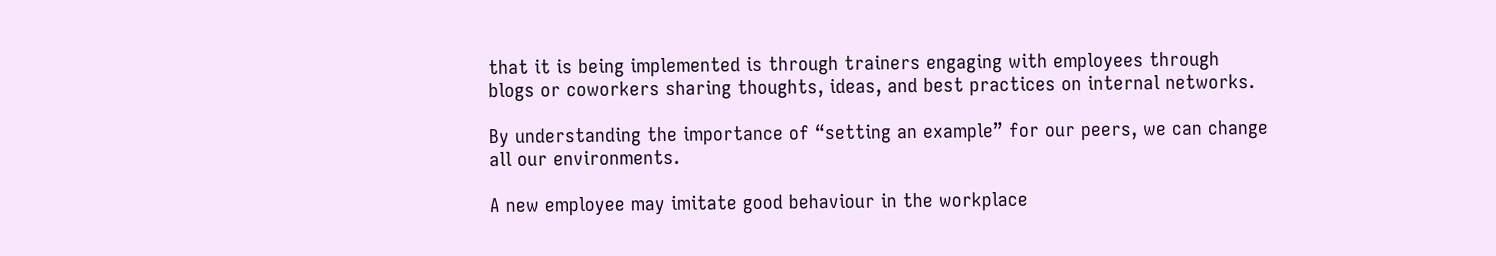that it is being implemented is through trainers engaging with employees through blogs or coworkers sharing thoughts, ideas, and best practices on internal networks.

By understanding the importance of “setting an example” for our peers, we can change all our environments.

A new employee may imitate good behaviour in the workplace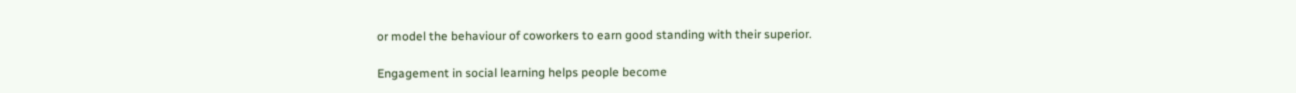or model the behaviour of coworkers to earn good standing with their superior.

Engagement in social learning helps people become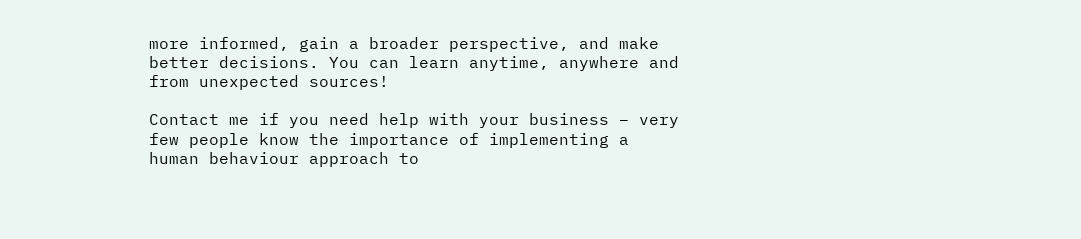more informed, gain a broader perspective, and make better decisions. You can learn anytime, anywhere and from unexpected sources!

Contact me if you need help with your business – very few people know the importance of implementing a human behaviour approach to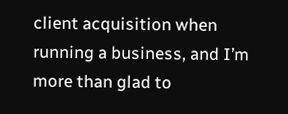client acquisition when running a business, and I’m more than glad to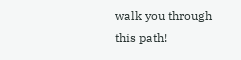walk you through this path!